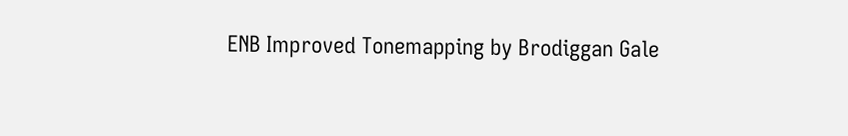ENB Improved Tonemapping by Brodiggan Gale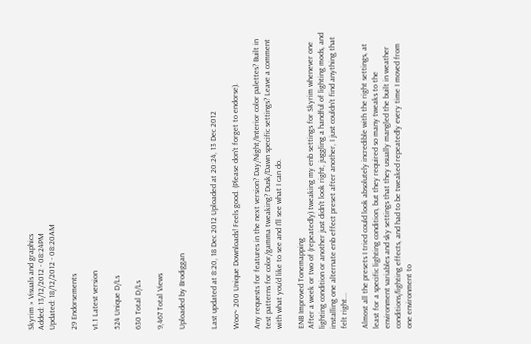Skyrim » Visuals and graphics
Added: 13/12/2012 - 08:24PM
Updated: 18/12/2012 - 08:20AM

29 Endorsements

v1.1 Latest version

524 Unique D/Ls

630 Total D/Ls

9,467 Total Views

Uploaded by Brodiggan


Last updated at 8:20, 18 Dec 2012 Uploaded at 20:24, 13 Dec 2012

Woo~ 200 Unique Downloads! Feels good. (Please don't forget to endorse).

Any requests for features in the next version? Day/Night/Interior color palettes? Built in test patterns for color/gamma tweaking? Dusk/Dawn specific settings? Leave a comment with what you'd like to see and I'll see what I can do.

ENB Improved Tonemapping
After a week or two of (repeatedly) tweaking my enb settings for Skyrim whenever one lighting condition or another just didn't look right, juggling a handful of lighting mods, and installing one alternate enb effect preset after another, I just couldn't find anything that felt right...

Almost all the presets I tried could look absolutely incredible with the right settings, at least for a specific lighting condition, but they required so many tweaks to the environment variables and sky settings that they usually mangled the built in weather conditions/lighting effects, and had to be tweaked repeatedly every time I moved from one environment to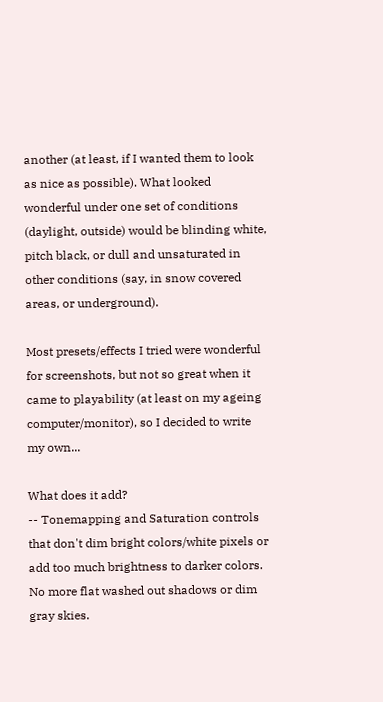another (at least, if I wanted them to look as nice as possible). What looked wonderful under one set of conditions (daylight, outside) would be blinding white, pitch black, or dull and unsaturated in other conditions (say, in snow covered areas, or underground).

Most presets/effects I tried were wonderful for screenshots, but not so great when it came to playability (at least on my ageing computer/monitor), so I decided to write my own...

What does it add?
-- Tonemapping and Saturation controls that don't dim bright colors/white pixels or add too much brightness to darker colors. No more flat washed out shadows or dim gray skies.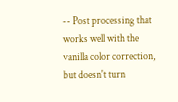-- Post processing that works well with the vanilla color correction, but doesn't turn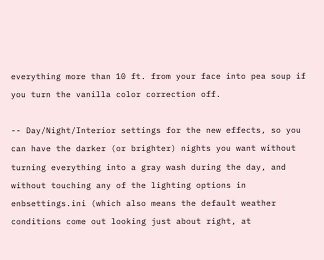everything more than 10 ft. from your face into pea soup if you turn the vanilla color correction off.

-- Day/Night/Interior settings for the new effects, so you can have the darker (or brighter) nights you want without turning everything into a gray wash during the day, and without touching any of the lighting options in enbsettings.ini (which also means the default weather conditions come out looking just about right, at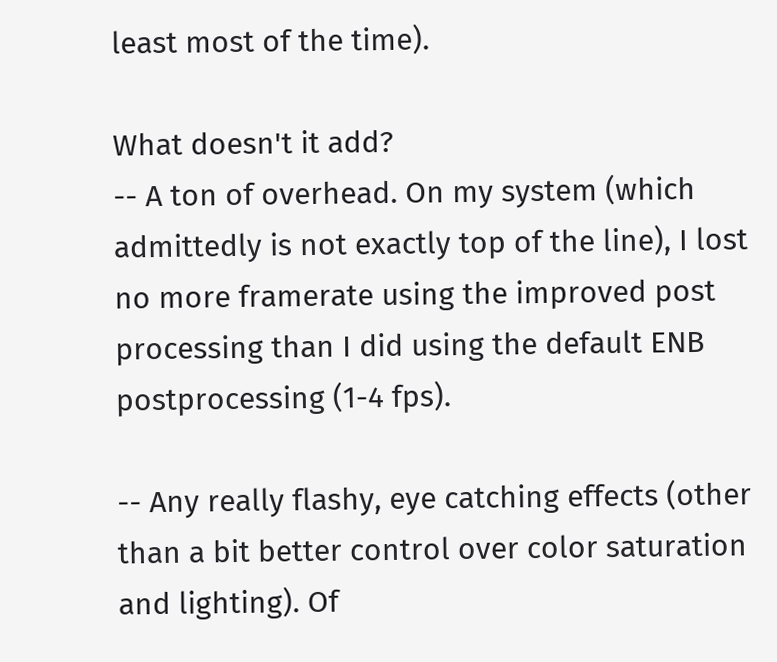least most of the time).

What doesn't it add?
-- A ton of overhead. On my system (which admittedly is not exactly top of the line), I lost no more framerate using the improved post processing than I did using the default ENB postprocessing (1-4 fps).

-- Any really flashy, eye catching effects (other than a bit better control over color saturation and lighting). Of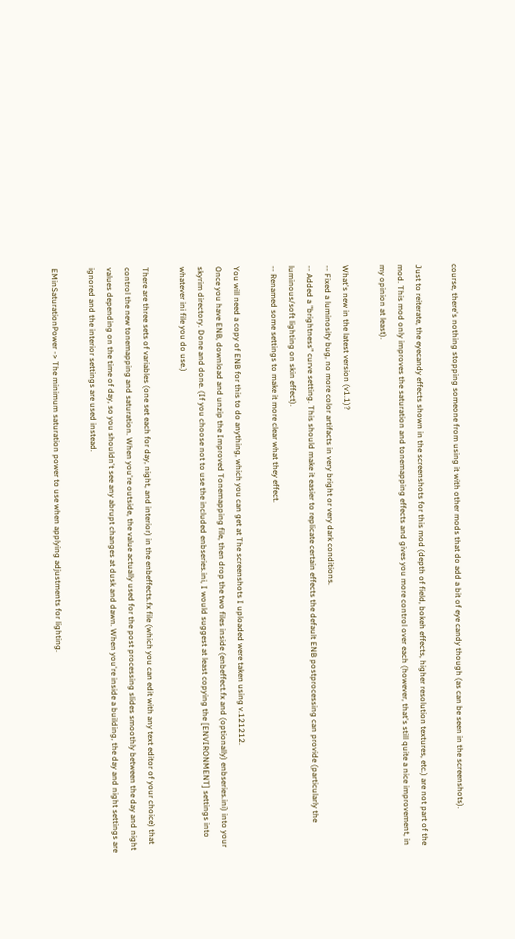course, there's nothing stopping someone from using it with other mods that do add a bit of eye candy though (as can be seen in the screenshots).

Just to reiterate, the eyecandy effects shown in the screenshots for this mod (depth of field, bokeh effects, higher resolution textures, etc.) are not part of the mod. This mod only improves the saturation and tonemapping effects and gives you more control over each (however, that's still quite a nice improvement, in my opinion at least).

What's new in the latest version (v1.1)?
-- Fixed a luminosity bug, no more color artifacts in very bright or very dark conditions.
-- Added a "brightness" curve setting. This should make it easier to replicate certain effects the default ENB postprocessing can provide (particularly the luminous/soft lighting on skin effect).
-- Renamed some settings to make it more clear what they effect.

You will need a copy of ENB for this to do anything, which you can get at The screenshots I uploaded were taken using v.121212.
Once you have ENB, download and unzip the Improved Tonemapping file, then drop the two files inside (enbeffect.fx and (optionally) enbseries.ini) into your skyrim directory. Done and done. (If you choose not to use the included enbseries.ini, I would suggest at least copying the [ENVIRONMENT] settings into whatever ini file you do use.)

There are three sets of variables (one set each for day, night, and interior) in the enbeffects.fx file (which you can edit with any text editor of your choice) that control the new tonemapping and saturation. When you're outside, the value actually used for the post processing slides smoothly between the day and night values depending on the time of day, so you shouldn't see any abrupt changes at dusk and dawn. When you're inside a building, the day and night settings are ignored and the interior settings are used instead.

EMinSaturationPower -> The minimum saturation power to use when applying adjustments for lighting.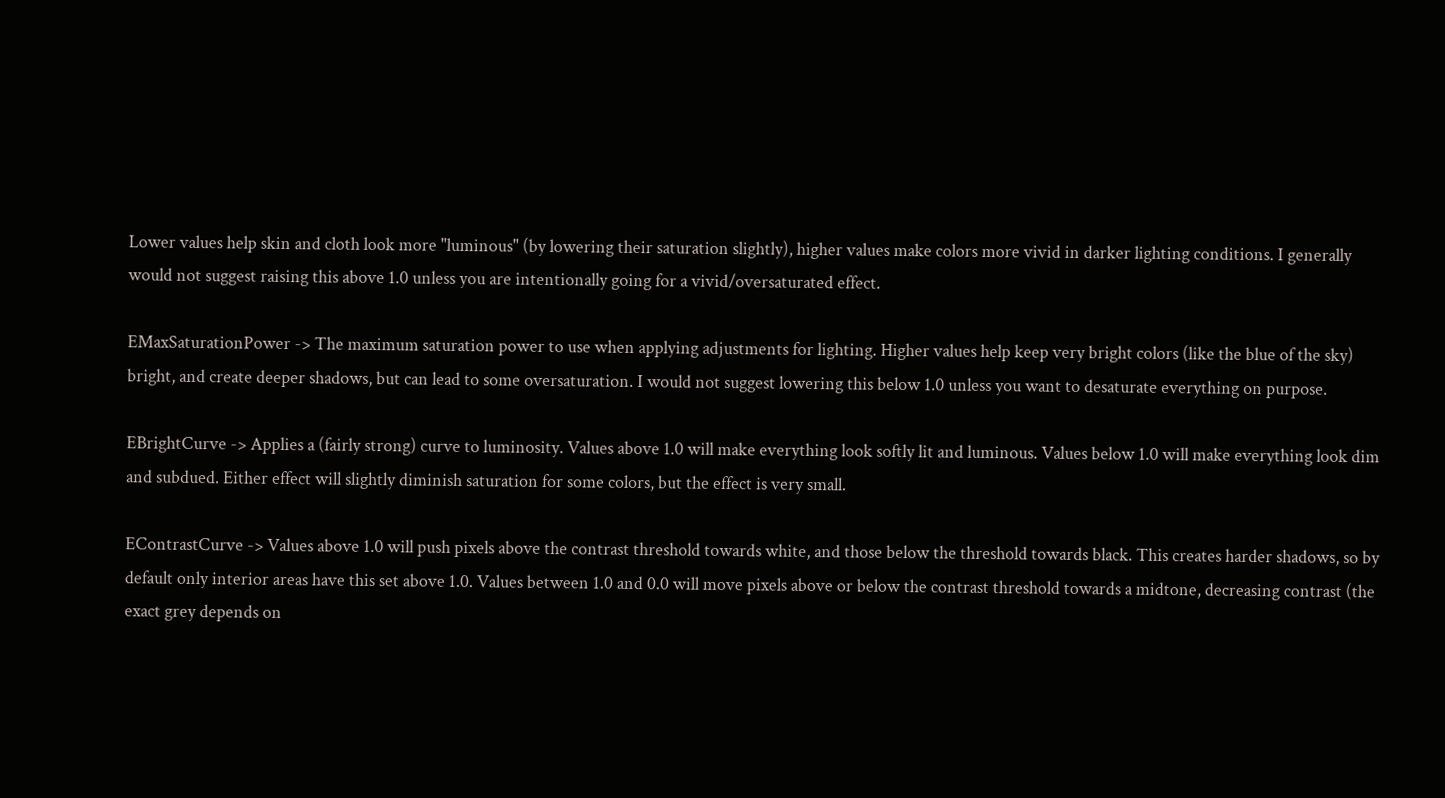Lower values help skin and cloth look more "luminous" (by lowering their saturation slightly), higher values make colors more vivid in darker lighting conditions. I generally would not suggest raising this above 1.0 unless you are intentionally going for a vivid/oversaturated effect.

EMaxSaturationPower -> The maximum saturation power to use when applying adjustments for lighting. Higher values help keep very bright colors (like the blue of the sky) bright, and create deeper shadows, but can lead to some oversaturation. I would not suggest lowering this below 1.0 unless you want to desaturate everything on purpose.

EBrightCurve -> Applies a (fairly strong) curve to luminosity. Values above 1.0 will make everything look softly lit and luminous. Values below 1.0 will make everything look dim and subdued. Either effect will slightly diminish saturation for some colors, but the effect is very small.

EContrastCurve -> Values above 1.0 will push pixels above the contrast threshold towards white, and those below the threshold towards black. This creates harder shadows, so by default only interior areas have this set above 1.0. Values between 1.0 and 0.0 will move pixels above or below the contrast threshold towards a midtone, decreasing contrast (the exact grey depends on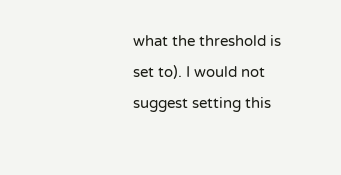what the threshold is set to). I would not suggest setting this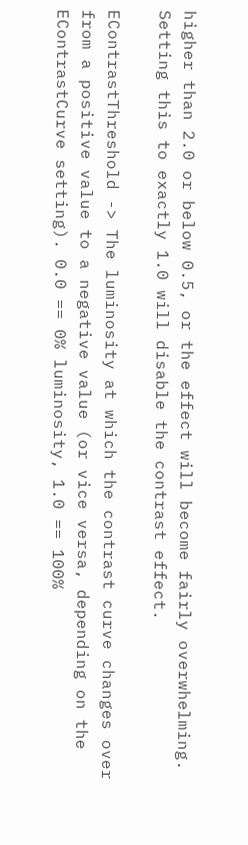higher than 2.0 or below 0.5, or the effect will become fairly overwhelming. Setting this to exactly 1.0 will disable the contrast effect.

EContrastThreshold -> The luminosity at which the contrast curve changes over from a positive value to a negative value (or vice versa, depending on the EContrastCurve setting). 0.0 == 0% luminosity, 1.0 == 100%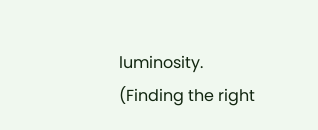luminosity. (Finding the right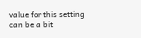value for this setting can be a bit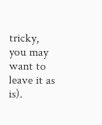tricky, you may want to leave it as is).